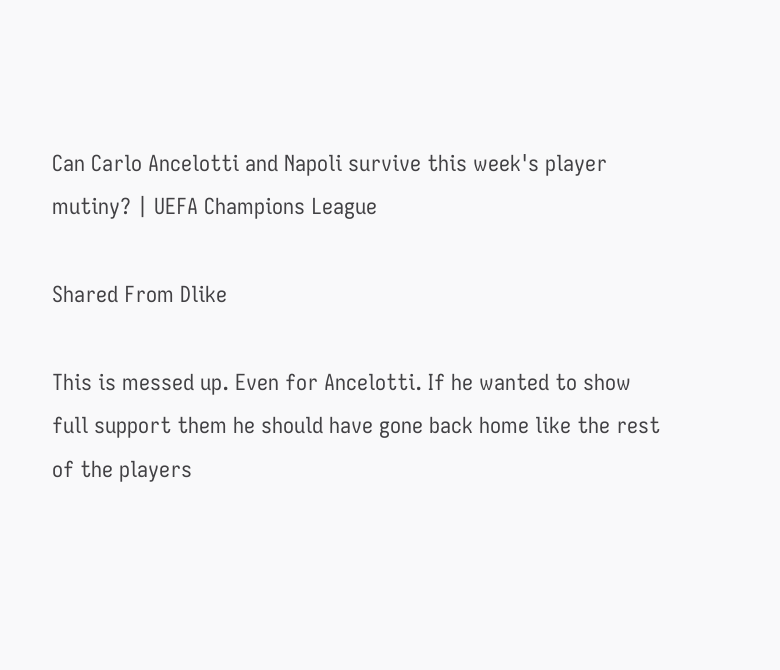Can Carlo Ancelotti and Napoli survive this week's player mutiny? | UEFA Champions League

Shared From Dlike

This is messed up. Even for Ancelotti. If he wanted to show full support them he should have gone back home like the rest of the players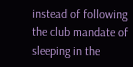instead of following the club mandate of sleeping in the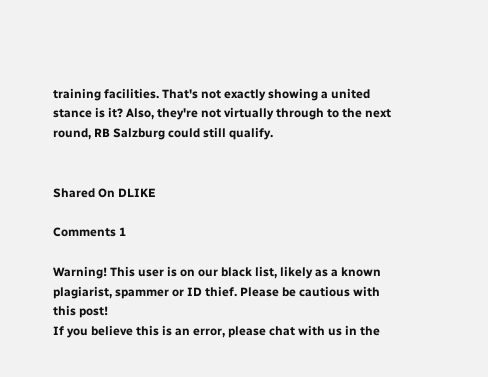training facilities. That's not exactly showing a united stance is it? Also, they're not virtually through to the next round, RB Salzburg could still qualify.


Shared On DLIKE

Comments 1

Warning! This user is on our black list, likely as a known plagiarist, spammer or ID thief. Please be cautious with this post!
If you believe this is an error, please chat with us in the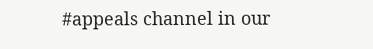#appeals channel in our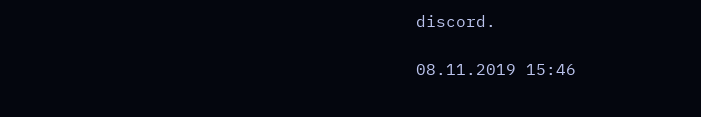discord.

08.11.2019 15:46